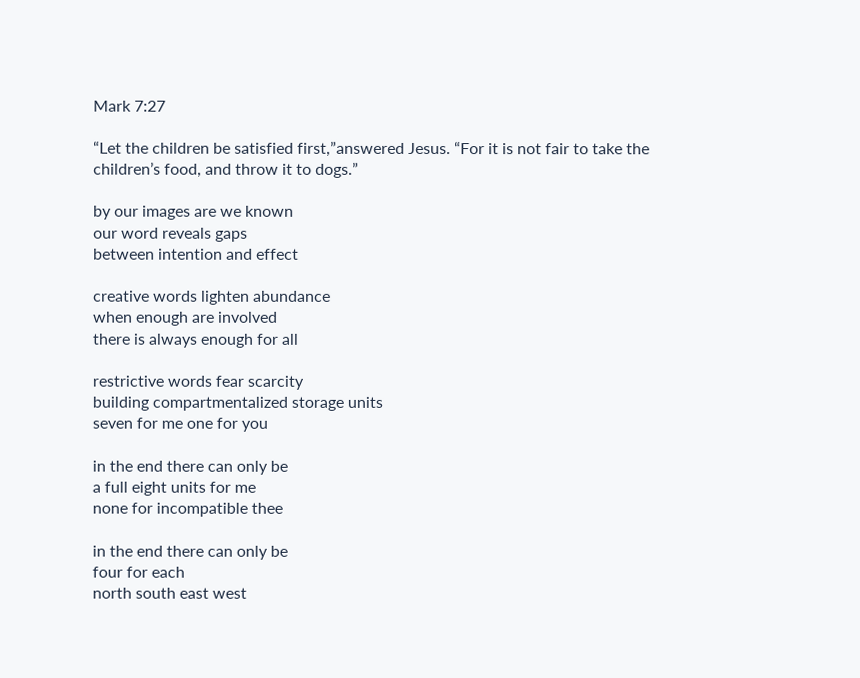Mark 7:27

“Let the children be satisfied first,”answered Jesus. “For it is not fair to take the children’s food, and throw it to dogs.”

by our images are we known
our word reveals gaps
between intention and effect

creative words lighten abundance
when enough are involved
there is always enough for all

restrictive words fear scarcity
building compartmentalized storage units
seven for me one for you

in the end there can only be
a full eight units for me
none for incompatible thee

in the end there can only be
four for each
north south east west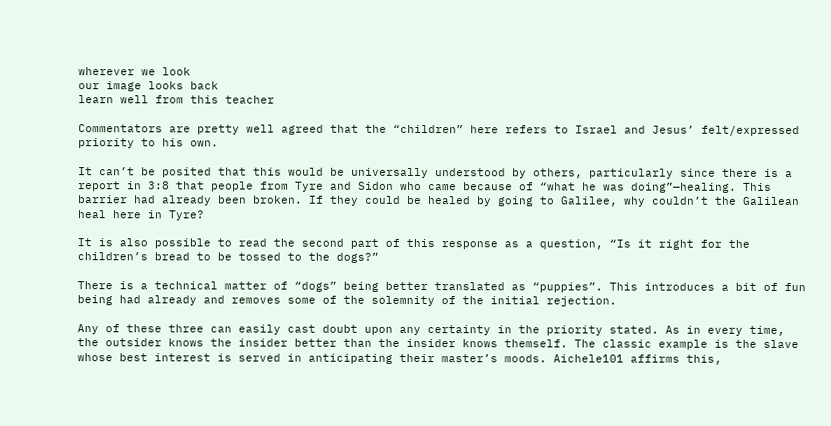wherever we look
our image looks back
learn well from this teacher

Commentators are pretty well agreed that the “children” here refers to Israel and Jesus’ felt/expressed priority to his own.

It can’t be posited that this would be universally understood by others, particularly since there is a report in 3:8 that people from Tyre and Sidon who came because of “what he was doing”—healing. This barrier had already been broken. If they could be healed by going to Galilee, why couldn’t the Galilean heal here in Tyre?

It is also possible to read the second part of this response as a question, “Is it right for the children’s bread to be tossed to the dogs?”

There is a technical matter of “dogs” being better translated as “puppies”. This introduces a bit of fun being had already and removes some of the solemnity of the initial rejection.

Any of these three can easily cast doubt upon any certainty in the priority stated. As in every time, the outsider knows the insider better than the insider knows themself. The classic example is the slave whose best interest is served in anticipating their master’s moods. Aichele101 affirms this,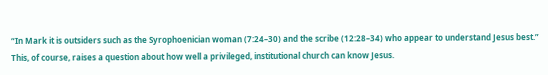“In Mark it is outsiders such as the Syrophoenician woman (7:24–30) and the scribe (12:28–34) who appear to understand Jesus best.” This, of course, raises a question about how well a privileged, institutional church can know Jesus.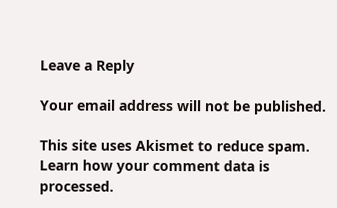Leave a Reply

Your email address will not be published.

This site uses Akismet to reduce spam. Learn how your comment data is processed.